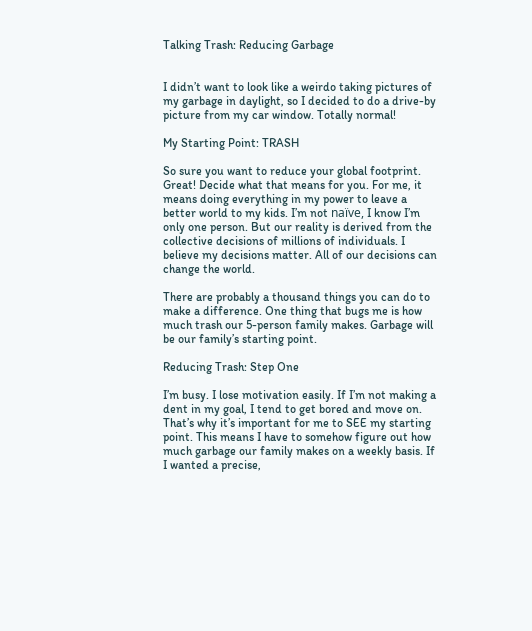Talking Trash: Reducing Garbage


I didn’t want to look like a weirdo taking pictures of my garbage in daylight, so I decided to do a drive-by picture from my car window. Totally normal!

My Starting Point: TRASH

So sure you want to reduce your global footprint. Great! Decide what that means for you. For me, it means doing everything in my power to leave a better world to my kids. I’m not naïve, I know I’m only one person. But our reality is derived from the collective decisions of millions of individuals. I believe my decisions matter. All of our decisions can change the world.

There are probably a thousand things you can do to make a difference. One thing that bugs me is how much trash our 5-person family makes. Garbage will be our family’s starting point.

Reducing Trash: Step One

I’m busy. I lose motivation easily. If I’m not making a dent in my goal, I tend to get bored and move on. That’s why it’s important for me to SEE my starting point. This means I have to somehow figure out how much garbage our family makes on a weekly basis. If I wanted a precise,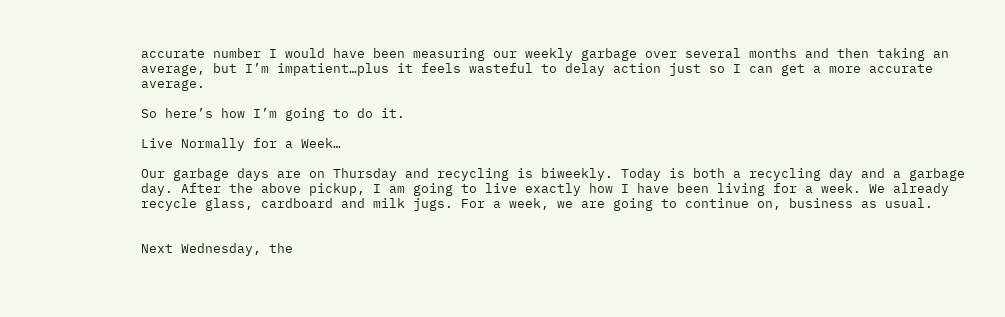accurate number I would have been measuring our weekly garbage over several months and then taking an average, but I’m impatient…plus it feels wasteful to delay action just so I can get a more accurate average.

So here’s how I’m going to do it.

Live Normally for a Week…

Our garbage days are on Thursday and recycling is biweekly. Today is both a recycling day and a garbage day. After the above pickup, I am going to live exactly how I have been living for a week. We already recycle glass, cardboard and milk jugs. For a week, we are going to continue on, business as usual.


Next Wednesday, the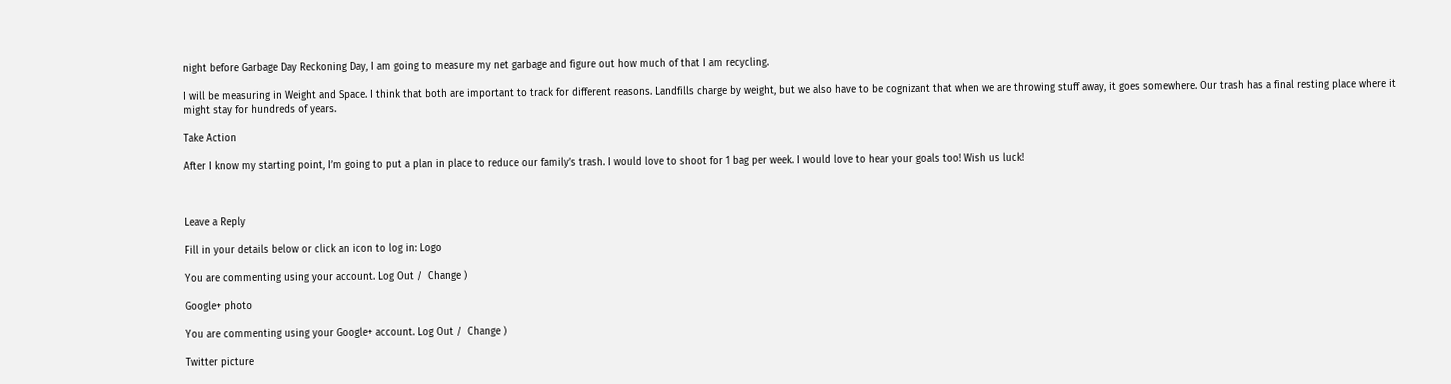night before Garbage Day Reckoning Day, I am going to measure my net garbage and figure out how much of that I am recycling.

I will be measuring in Weight and Space. I think that both are important to track for different reasons. Landfills charge by weight, but we also have to be cognizant that when we are throwing stuff away, it goes somewhere. Our trash has a final resting place where it might stay for hundreds of years.

Take Action

After I know my starting point, I’m going to put a plan in place to reduce our family’s trash. I would love to shoot for 1 bag per week. I would love to hear your goals too! Wish us luck!



Leave a Reply

Fill in your details below or click an icon to log in: Logo

You are commenting using your account. Log Out /  Change )

Google+ photo

You are commenting using your Google+ account. Log Out /  Change )

Twitter picture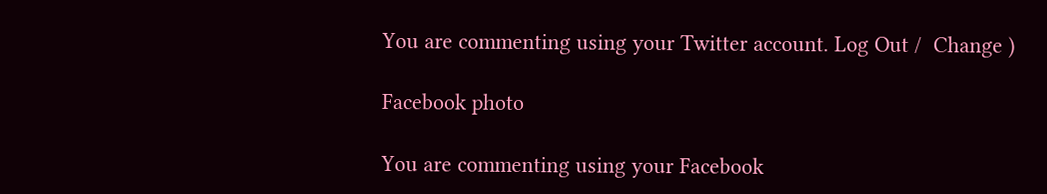You are commenting using your Twitter account. Log Out /  Change )

Facebook photo

You are commenting using your Facebook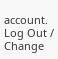account. Log Out /  Change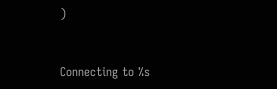)


Connecting to %s